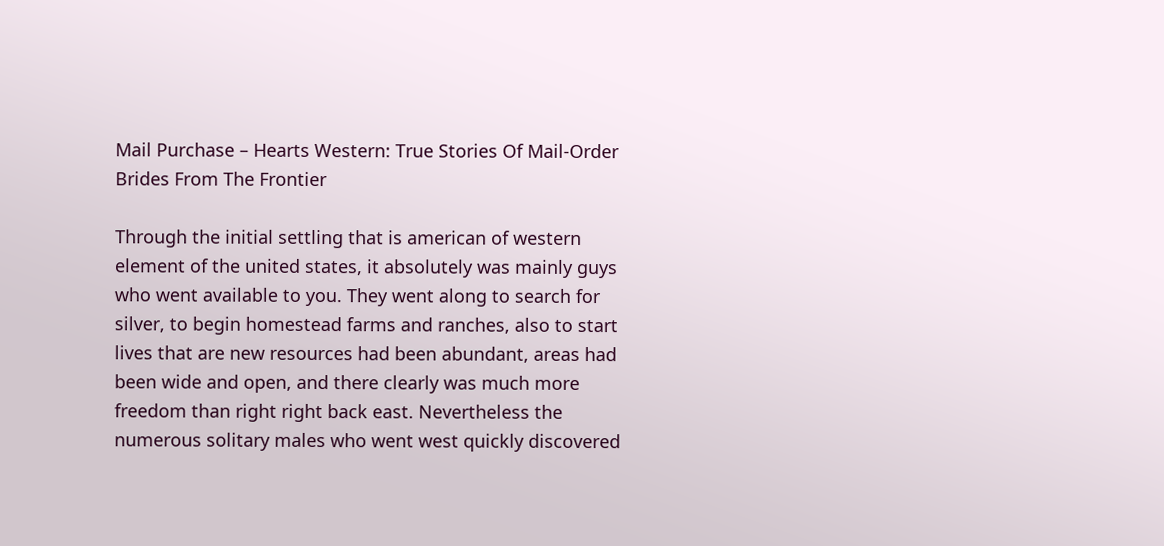Mail Purchase – Hearts Western: True Stories Of Mail-Order Brides From The Frontier

Through the initial settling that is american of western element of the united states, it absolutely was mainly guys who went available to you. They went along to search for silver, to begin homestead farms and ranches, also to start lives that are new resources had been abundant, areas had been wide and open, and there clearly was much more freedom than right right back east. Nevertheless the numerous solitary males who went west quickly discovered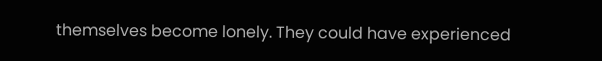themselves become lonely. They could have experienced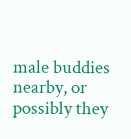male buddies nearby, or possibly they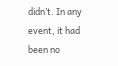didn’t. In any event, it had been no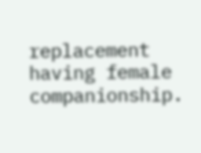replacement having female companionship.